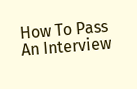How To Pass An Interview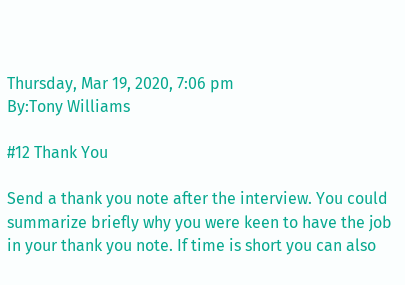Thursday, Mar 19, 2020, 7:06 pm
By:Tony Williams

#12 Thank You

Send a thank you note after the interview. You could summarize briefly why you were keen to have the job in your thank you note. If time is short you can also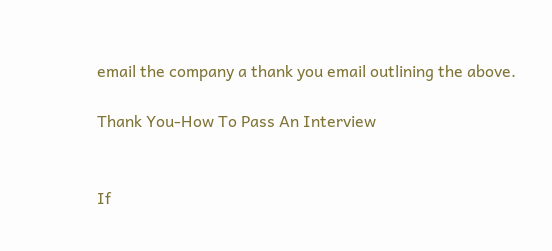email the company a thank you email outlining the above.

Thank You-How To Pass An Interview


If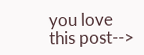you love this post-->